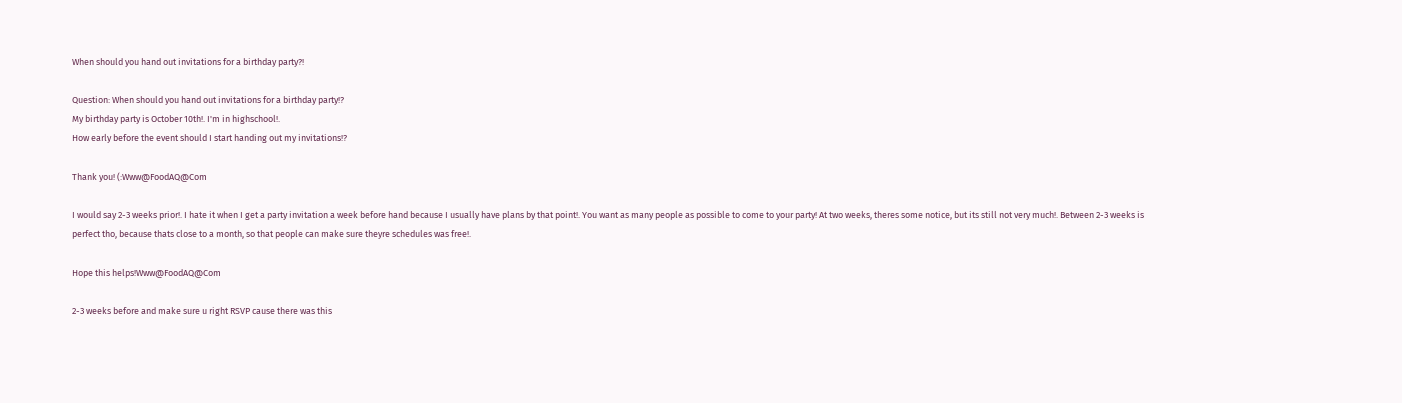When should you hand out invitations for a birthday party?!

Question: When should you hand out invitations for a birthday party!?
My birthday party is October 10th!. I'm in highschool!.
How early before the event should I start handing out my invitations!?

Thank you! (:Www@FoodAQ@Com

I would say 2-3 weeks prior!. I hate it when I get a party invitation a week before hand because I usually have plans by that point!. You want as many people as possible to come to your party! At two weeks, theres some notice, but its still not very much!. Between 2-3 weeks is perfect tho, because thats close to a month, so that people can make sure theyre schedules was free!.

Hope this helps!Www@FoodAQ@Com

2-3 weeks before and make sure u right RSVP cause there was this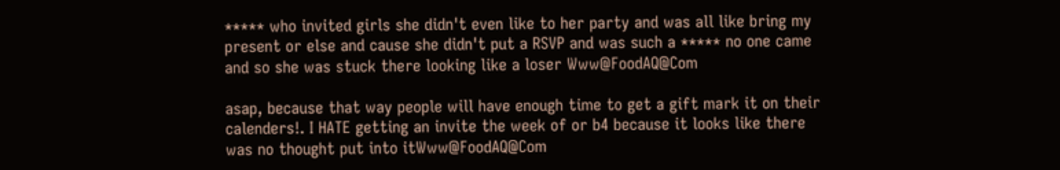***** who invited girls she didn't even like to her party and was all like bring my present or else and cause she didn't put a RSVP and was such a ***** no one came and so she was stuck there looking like a loser Www@FoodAQ@Com

asap, because that way people will have enough time to get a gift mark it on their calenders!. I HATE getting an invite the week of or b4 because it looks like there was no thought put into itWww@FoodAQ@Com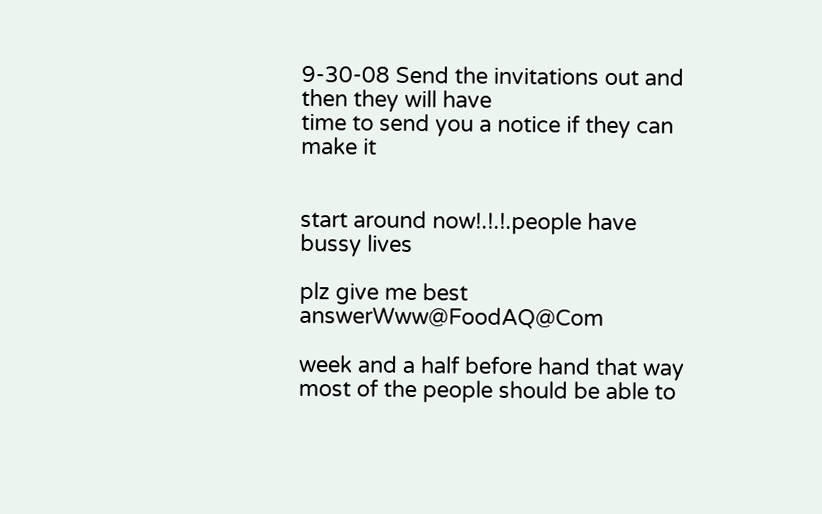9-30-08 Send the invitations out and then they will have
time to send you a notice if they can make it


start around now!.!.!.people have bussy lives

plz give me best answerWww@FoodAQ@Com

week and a half before hand that way most of the people should be able to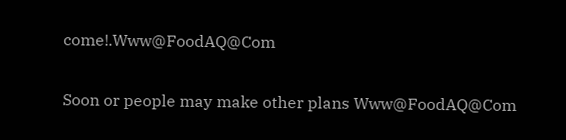come!.Www@FoodAQ@Com

Soon or people may make other plans Www@FoodAQ@Com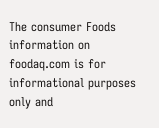The consumer Foods information on foodaq.com is for informational purposes only and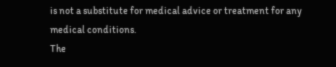is not a substitute for medical advice or treatment for any medical conditions.
The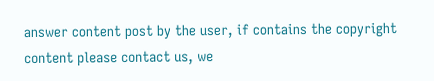answer content post by the user, if contains the copyright content please contact us, we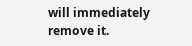will immediately remove it.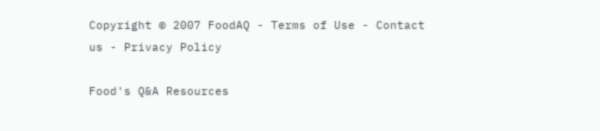Copyright © 2007 FoodAQ - Terms of Use - Contact us - Privacy Policy

Food's Q&A Resources